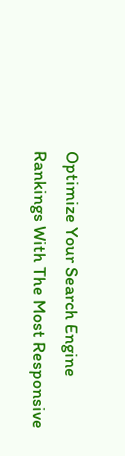Optimize Your Search Engine Rankings With The Most Responsive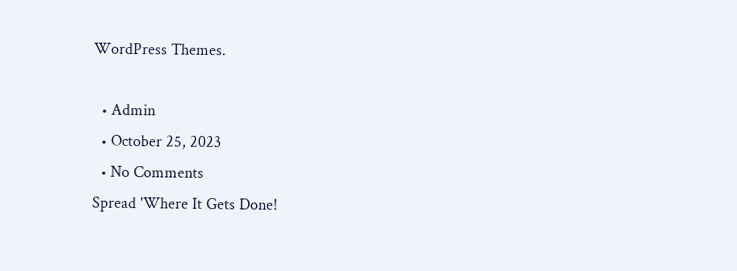WordPress Themes.

  • Admin
  • October 25, 2023
  • No Comments
Spread 'Where It Gets Done!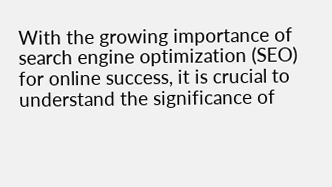With the growing importance of search engine optimization (SEO) for online success, it is crucial to understand the significance of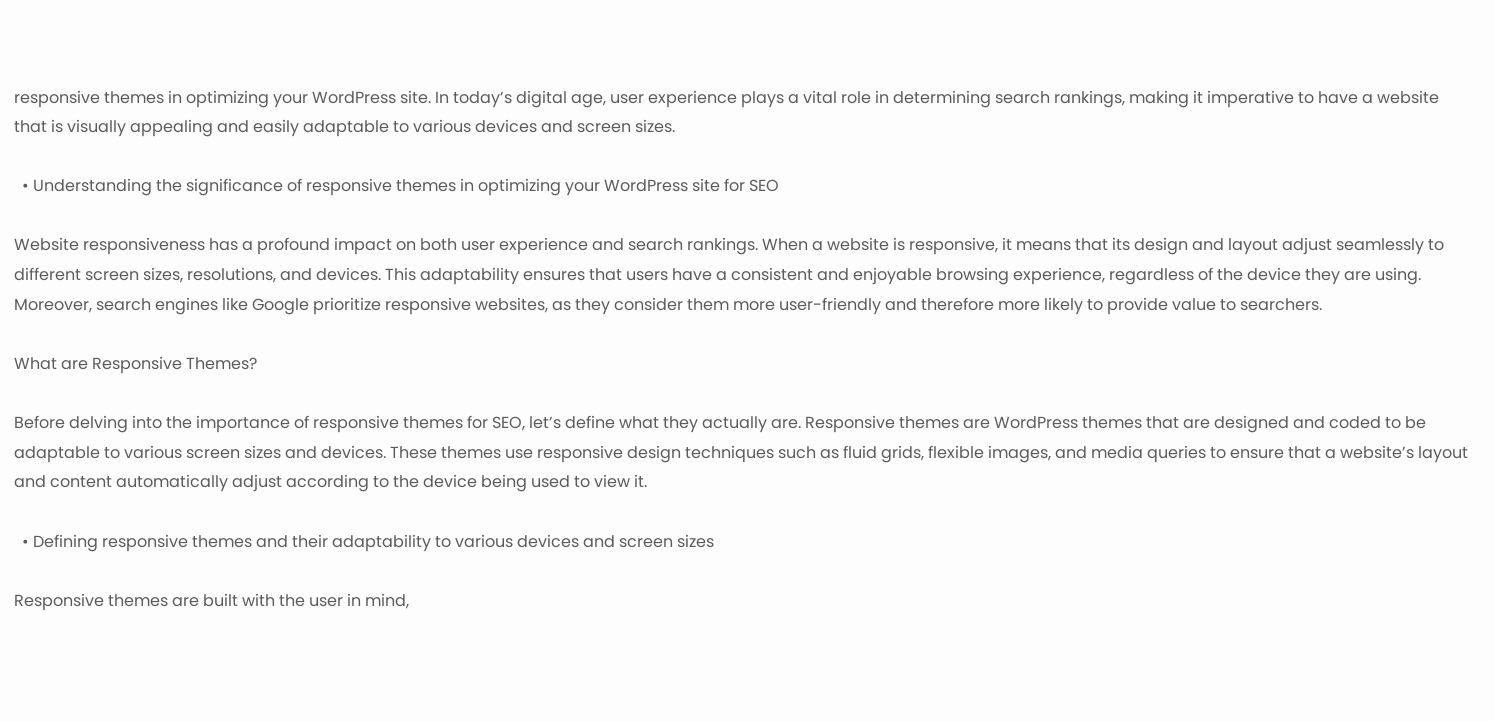responsive themes in optimizing your WordPress site. In today’s digital age, user experience plays a vital role in determining search rankings, making it imperative to have a website that is visually appealing and easily adaptable to various devices and screen sizes.

  • Understanding the significance of responsive themes in optimizing your WordPress site for SEO

Website responsiveness has a profound impact on both user experience and search rankings. When a website is responsive, it means that its design and layout adjust seamlessly to different screen sizes, resolutions, and devices. This adaptability ensures that users have a consistent and enjoyable browsing experience, regardless of the device they are using. Moreover, search engines like Google prioritize responsive websites, as they consider them more user-friendly and therefore more likely to provide value to searchers.

What are Responsive Themes?

Before delving into the importance of responsive themes for SEO, let’s define what they actually are. Responsive themes are WordPress themes that are designed and coded to be adaptable to various screen sizes and devices. These themes use responsive design techniques such as fluid grids, flexible images, and media queries to ensure that a website’s layout and content automatically adjust according to the device being used to view it.

  • Defining responsive themes and their adaptability to various devices and screen sizes

Responsive themes are built with the user in mind,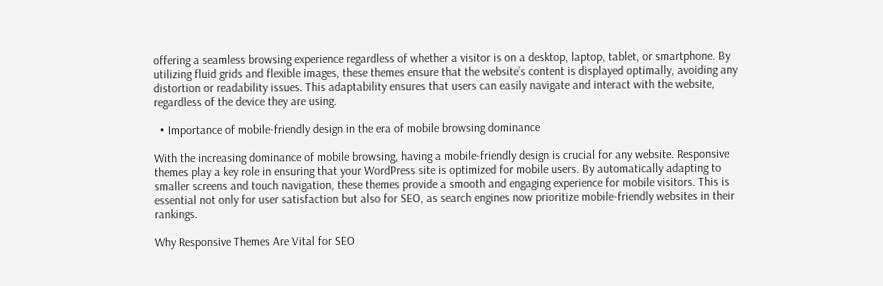offering a seamless browsing experience regardless of whether a visitor is on a desktop, laptop, tablet, or smartphone. By utilizing fluid grids and flexible images, these themes ensure that the website’s content is displayed optimally, avoiding any distortion or readability issues. This adaptability ensures that users can easily navigate and interact with the website, regardless of the device they are using.

  • Importance of mobile-friendly design in the era of mobile browsing dominance

With the increasing dominance of mobile browsing, having a mobile-friendly design is crucial for any website. Responsive themes play a key role in ensuring that your WordPress site is optimized for mobile users. By automatically adapting to smaller screens and touch navigation, these themes provide a smooth and engaging experience for mobile visitors. This is essential not only for user satisfaction but also for SEO, as search engines now prioritize mobile-friendly websites in their rankings.

Why Responsive Themes Are Vital for SEO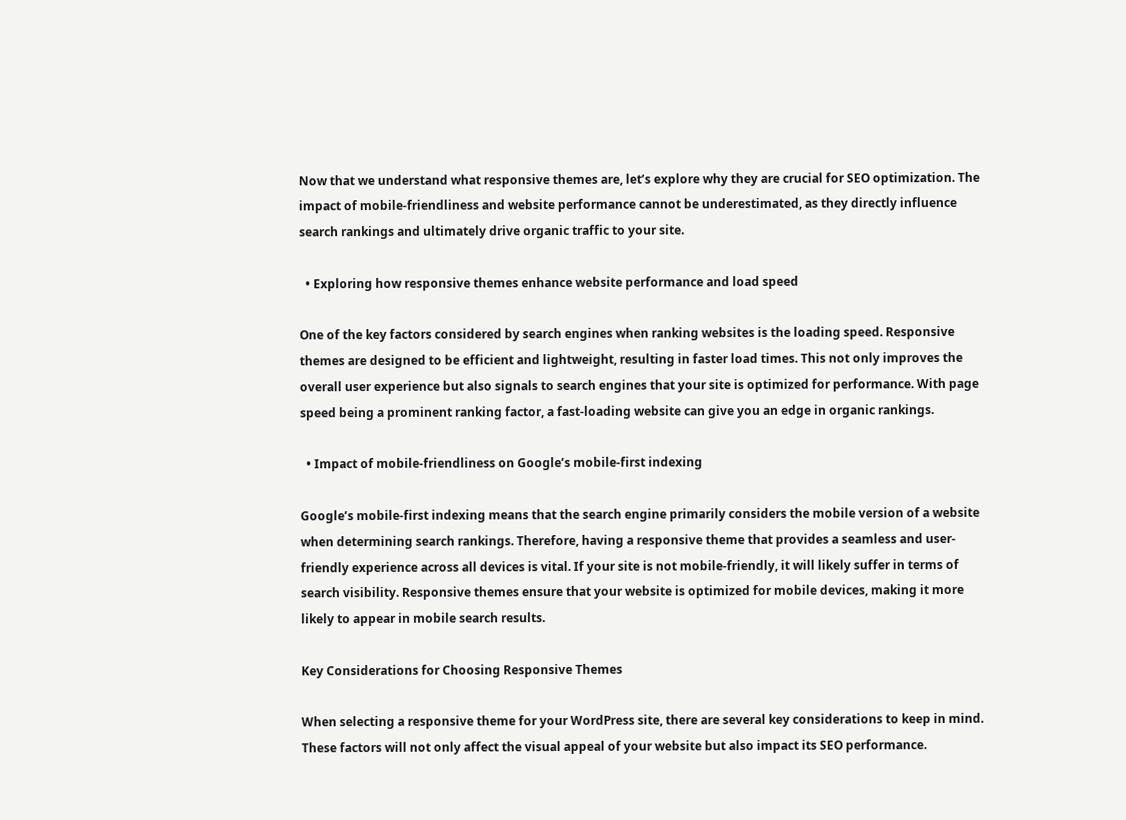Now that we understand what responsive themes are, let’s explore why they are crucial for SEO optimization. The impact of mobile-friendliness and website performance cannot be underestimated, as they directly influence search rankings and ultimately drive organic traffic to your site.

  • Exploring how responsive themes enhance website performance and load speed

One of the key factors considered by search engines when ranking websites is the loading speed. Responsive themes are designed to be efficient and lightweight, resulting in faster load times. This not only improves the overall user experience but also signals to search engines that your site is optimized for performance. With page speed being a prominent ranking factor, a fast-loading website can give you an edge in organic rankings.

  • Impact of mobile-friendliness on Google’s mobile-first indexing

Google’s mobile-first indexing means that the search engine primarily considers the mobile version of a website when determining search rankings. Therefore, having a responsive theme that provides a seamless and user-friendly experience across all devices is vital. If your site is not mobile-friendly, it will likely suffer in terms of search visibility. Responsive themes ensure that your website is optimized for mobile devices, making it more likely to appear in mobile search results.

Key Considerations for Choosing Responsive Themes

When selecting a responsive theme for your WordPress site, there are several key considerations to keep in mind. These factors will not only affect the visual appeal of your website but also impact its SEO performance.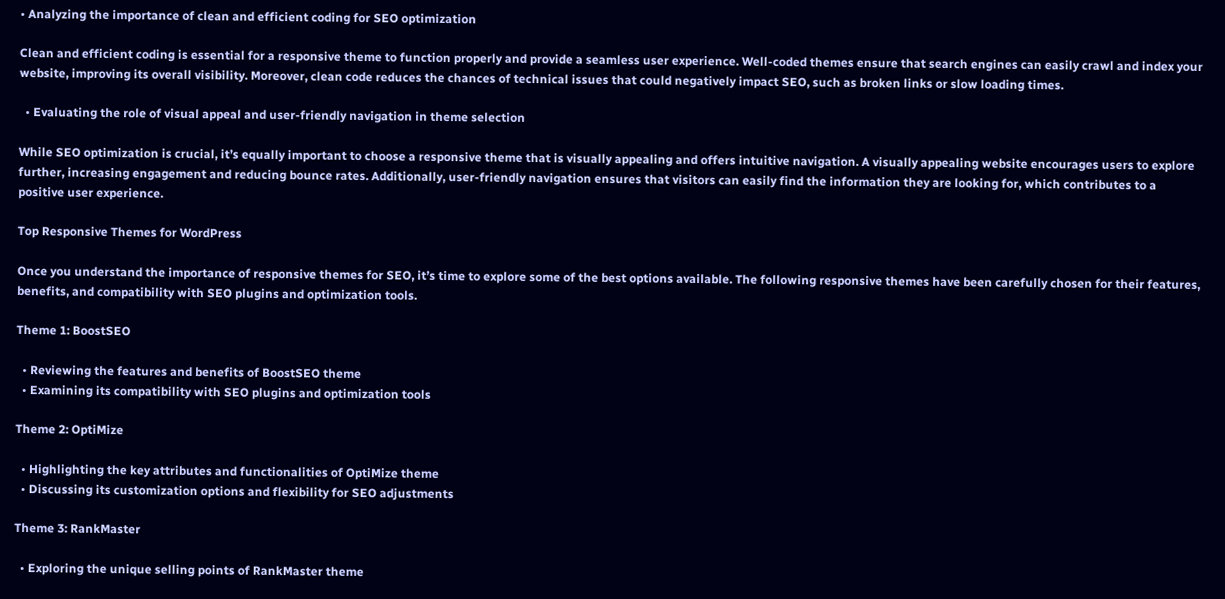• Analyzing the importance of clean and efficient coding for SEO optimization

Clean and efficient coding is essential for a responsive theme to function properly and provide a seamless user experience. Well-coded themes ensure that search engines can easily crawl and index your website, improving its overall visibility. Moreover, clean code reduces the chances of technical issues that could negatively impact SEO, such as broken links or slow loading times.

  • Evaluating the role of visual appeal and user-friendly navigation in theme selection

While SEO optimization is crucial, it’s equally important to choose a responsive theme that is visually appealing and offers intuitive navigation. A visually appealing website encourages users to explore further, increasing engagement and reducing bounce rates. Additionally, user-friendly navigation ensures that visitors can easily find the information they are looking for, which contributes to a positive user experience.

Top Responsive Themes for WordPress

Once you understand the importance of responsive themes for SEO, it’s time to explore some of the best options available. The following responsive themes have been carefully chosen for their features, benefits, and compatibility with SEO plugins and optimization tools.

Theme 1: BoostSEO

  • Reviewing the features and benefits of BoostSEO theme
  • Examining its compatibility with SEO plugins and optimization tools

Theme 2: OptiMize

  • Highlighting the key attributes and functionalities of OptiMize theme
  • Discussing its customization options and flexibility for SEO adjustments

Theme 3: RankMaster

  • Exploring the unique selling points of RankMaster theme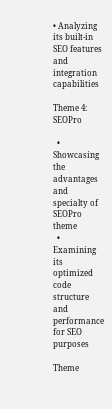• Analyzing its built-in SEO features and integration capabilities

Theme 4: SEOPro

  • Showcasing the advantages and specialty of SEOPro theme
  • Examining its optimized code structure and performance for SEO purposes

Theme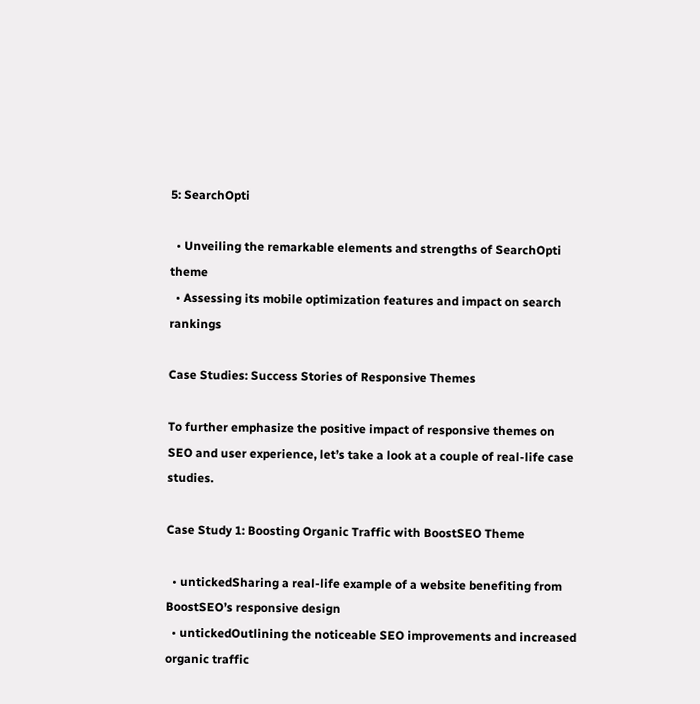5: SearchOpti

  • Unveiling the remarkable elements and strengths of SearchOpti theme
  • Assessing its mobile optimization features and impact on search rankings

Case Studies: Success Stories of Responsive Themes

To further emphasize the positive impact of responsive themes on SEO and user experience, let’s take a look at a couple of real-life case studies.

Case Study 1: Boosting Organic Traffic with BoostSEO Theme

  • untickedSharing a real-life example of a website benefiting from BoostSEO’s responsive design
  • untickedOutlining the noticeable SEO improvements and increased organic traffic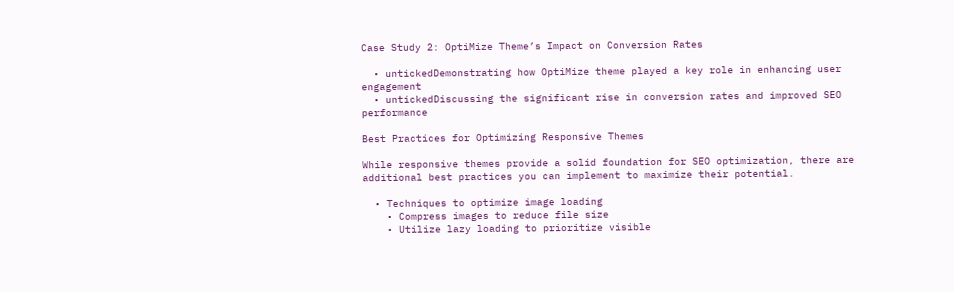Case Study 2: OptiMize Theme’s Impact on Conversion Rates

  • untickedDemonstrating how OptiMize theme played a key role in enhancing user engagement
  • untickedDiscussing the significant rise in conversion rates and improved SEO performance

Best Practices for Optimizing Responsive Themes

While responsive themes provide a solid foundation for SEO optimization, there are additional best practices you can implement to maximize their potential.

  • Techniques to optimize image loading
    • Compress images to reduce file size
    • Utilize lazy loading to prioritize visible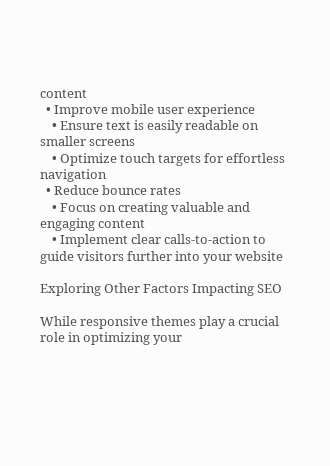content
  • Improve mobile user experience
    • Ensure text is easily readable on smaller screens
    • Optimize touch targets for effortless navigation
  • Reduce bounce rates
    • Focus on creating valuable and engaging content
    • Implement clear calls-to-action to guide visitors further into your website

Exploring Other Factors Impacting SEO

While responsive themes play a crucial role in optimizing your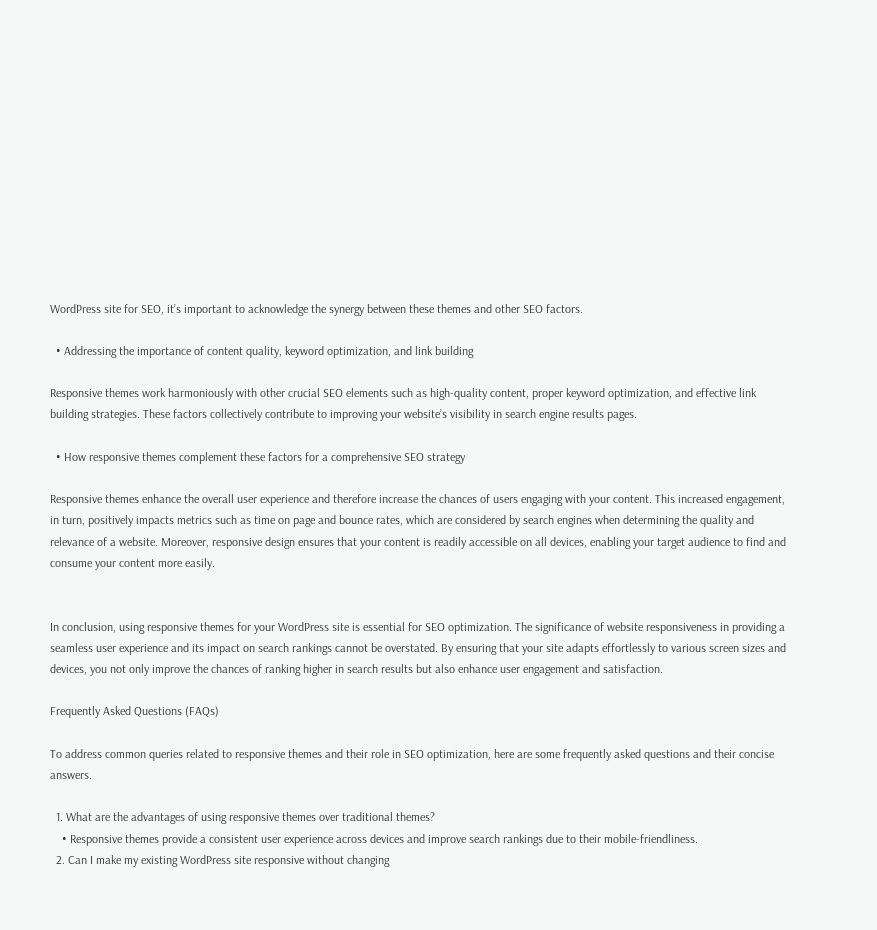WordPress site for SEO, it’s important to acknowledge the synergy between these themes and other SEO factors.

  • Addressing the importance of content quality, keyword optimization, and link building

Responsive themes work harmoniously with other crucial SEO elements such as high-quality content, proper keyword optimization, and effective link building strategies. These factors collectively contribute to improving your website’s visibility in search engine results pages.

  • How responsive themes complement these factors for a comprehensive SEO strategy

Responsive themes enhance the overall user experience and therefore increase the chances of users engaging with your content. This increased engagement, in turn, positively impacts metrics such as time on page and bounce rates, which are considered by search engines when determining the quality and relevance of a website. Moreover, responsive design ensures that your content is readily accessible on all devices, enabling your target audience to find and consume your content more easily.


In conclusion, using responsive themes for your WordPress site is essential for SEO optimization. The significance of website responsiveness in providing a seamless user experience and its impact on search rankings cannot be overstated. By ensuring that your site adapts effortlessly to various screen sizes and devices, you not only improve the chances of ranking higher in search results but also enhance user engagement and satisfaction.

Frequently Asked Questions (FAQs)

To address common queries related to responsive themes and their role in SEO optimization, here are some frequently asked questions and their concise answers.

  1. What are the advantages of using responsive themes over traditional themes?
    • Responsive themes provide a consistent user experience across devices and improve search rankings due to their mobile-friendliness.
  2. Can I make my existing WordPress site responsive without changing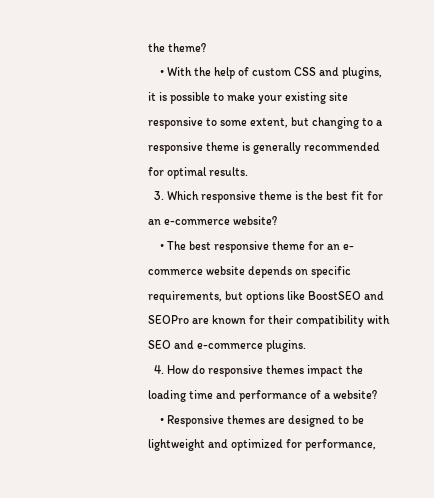the theme?
    • With the help of custom CSS and plugins, it is possible to make your existing site responsive to some extent, but changing to a responsive theme is generally recommended for optimal results.
  3. Which responsive theme is the best fit for an e-commerce website?
    • The best responsive theme for an e-commerce website depends on specific requirements, but options like BoostSEO and SEOPro are known for their compatibility with SEO and e-commerce plugins.
  4. How do responsive themes impact the loading time and performance of a website?
    • Responsive themes are designed to be lightweight and optimized for performance,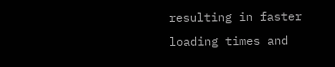resulting in faster loading times and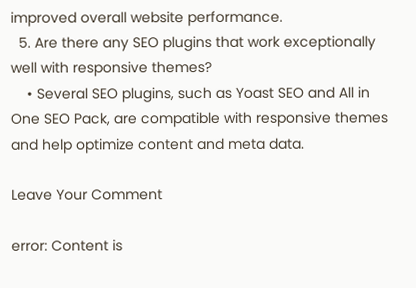improved overall website performance.
  5. Are there any SEO plugins that work exceptionally well with responsive themes?
    • Several SEO plugins, such as Yoast SEO and All in One SEO Pack, are compatible with responsive themes and help optimize content and meta data.

Leave Your Comment

error: Content is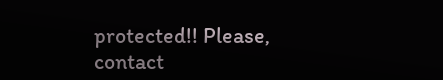protected!! Please, contact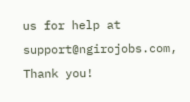us for help at support@ngirojobs.com, Thank you!